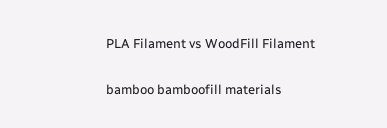PLA Filament vs WoodFill Filament

bamboo bamboofill materials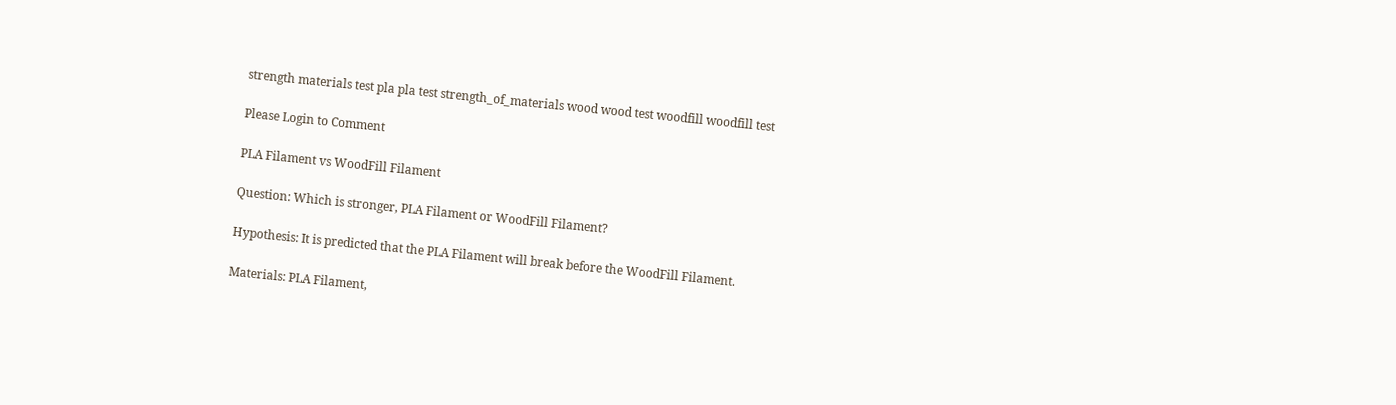strength materials test pla pla test strength_of_materials wood wood test woodfill woodfill test

Please Login to Comment

PLA Filament vs WoodFill Filament

Question: Which is stronger, PLA Filament or WoodFill Filament?

Hypothesis: It is predicted that the PLA Filament will break before the WoodFill Filament.

Materials: PLA Filament,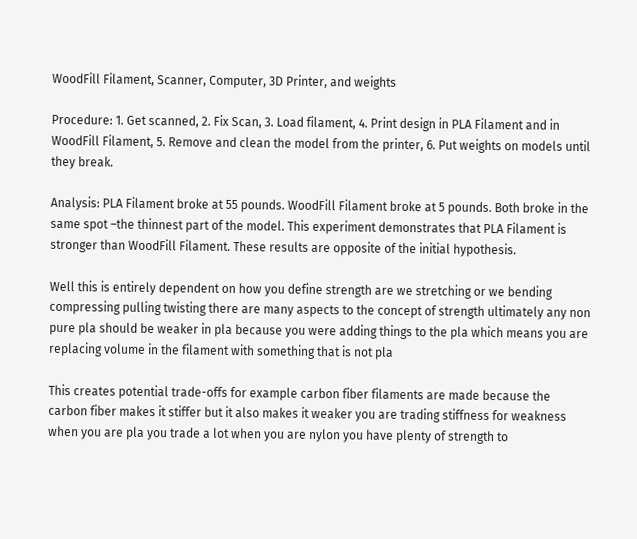WoodFill Filament, Scanner, Computer, 3D Printer, and weights

Procedure: 1. Get scanned, 2. Fix Scan, 3. Load filament, 4. Print design in PLA Filament and in WoodFill Filament, 5. Remove and clean the model from the printer, 6. Put weights on models until they break.

Analysis: PLA Filament broke at 55 pounds. WoodFill Filament broke at 5 pounds. Both broke in the same spot –the thinnest part of the model. This experiment demonstrates that PLA Filament is stronger than WoodFill Filament. These results are opposite of the initial hypothesis.

Well this is entirely dependent on how you define strength are we stretching or we bending compressing pulling twisting there are many aspects to the concept of strength ultimately any non pure pla should be weaker in pla because you were adding things to the pla which means you are replacing volume in the filament with something that is not pla

This creates potential trade-offs for example carbon fiber filaments are made because the carbon fiber makes it stiffer but it also makes it weaker you are trading stiffness for weakness when you are pla you trade a lot when you are nylon you have plenty of strength to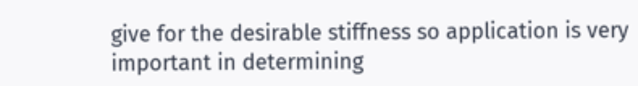give for the desirable stiffness so application is very important in determining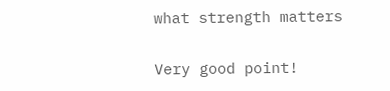what strength matters

Very good point!